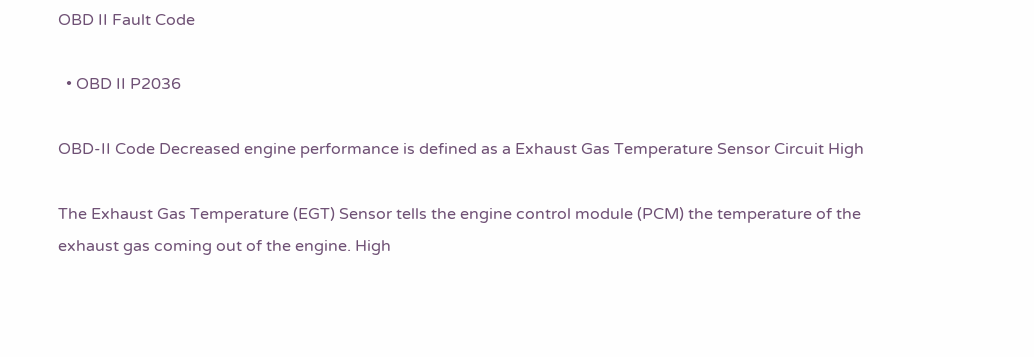OBD II Fault Code

  • OBD II P2036

OBD-II Code Decreased engine performance is defined as a Exhaust Gas Temperature Sensor Circuit High

The Exhaust Gas Temperature (EGT) Sensor tells the engine control module (PCM) the temperature of the exhaust gas coming out of the engine. High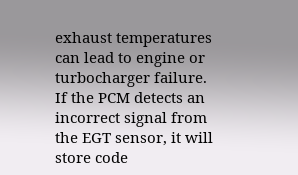exhaust temperatures can lead to engine or turbocharger failure. If the PCM detects an incorrect signal from the EGT sensor, it will store code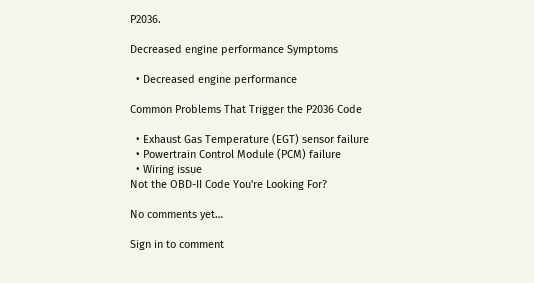P2036.

Decreased engine performance Symptoms

  • Decreased engine performance

Common Problems That Trigger the P2036 Code

  • Exhaust Gas Temperature (EGT) sensor failure
  • Powertrain Control Module (PCM) failure
  • Wiring issue
Not the OBD-II Code You're Looking For?

No comments yet…

Sign in to comment